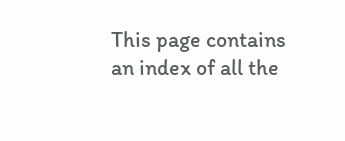This page contains an index of all the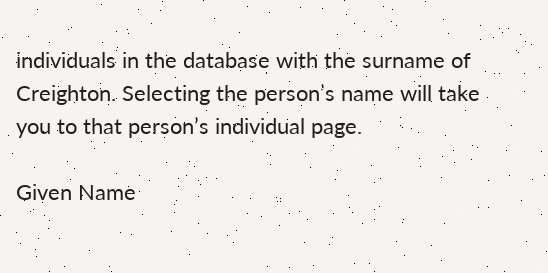individuals in the database with the surname of Creighton. Selecting the person’s name will take you to that person’s individual page.

Given Name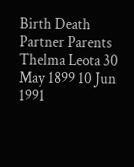Birth Death Partner Parents
Thelma Leota 30 May 1899 10 Jun 1991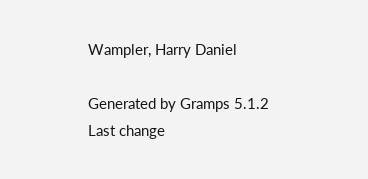Wampler, Harry Daniel

Generated by Gramps 5.1.2
Last change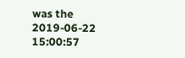was the 2019-06-22 15:00:57